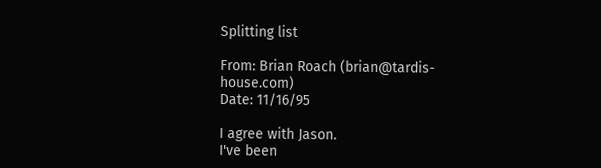Splitting list

From: Brian Roach (brian@tardis-house.com)
Date: 11/16/95

I agree with Jason.
I've been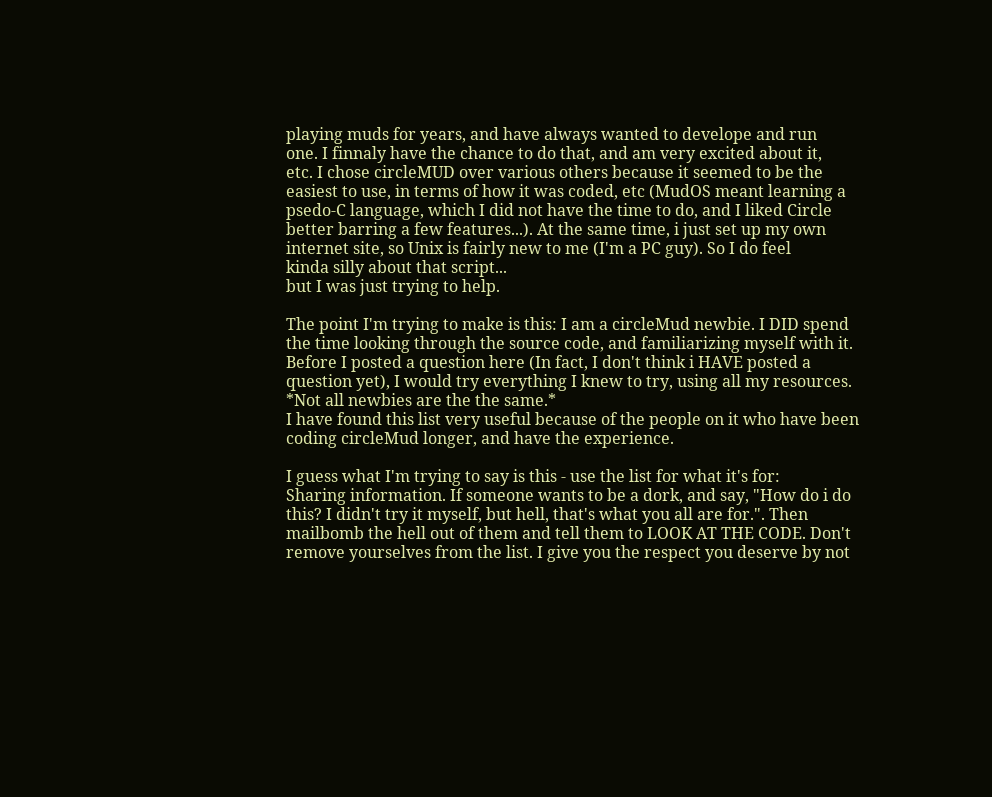playing muds for years, and have always wanted to develope and run
one. I finnaly have the chance to do that, and am very excited about it,
etc. I chose circleMUD over various others because it seemed to be the
easiest to use, in terms of how it was coded, etc (MudOS meant learning a
psedo-C language, which I did not have the time to do, and I liked Circle
better barring a few features...). At the same time, i just set up my own
internet site, so Unix is fairly new to me (I'm a PC guy). So I do feel
kinda silly about that script...
but I was just trying to help.

The point I'm trying to make is this: I am a circleMud newbie. I DID spend
the time looking through the source code, and familiarizing myself with it.
Before I posted a question here (In fact, I don't think i HAVE posted a
question yet), I would try everything I knew to try, using all my resources.
*Not all newbies are the the same.*
I have found this list very useful because of the people on it who have been
coding circleMud longer, and have the experience.

I guess what I'm trying to say is this - use the list for what it's for:
Sharing information. If someone wants to be a dork, and say, "How do i do
this? I didn't try it myself, but hell, that's what you all are for.". Then
mailbomb the hell out of them and tell them to LOOK AT THE CODE. Don't
remove yourselves from the list. I give you the respect you deserve by not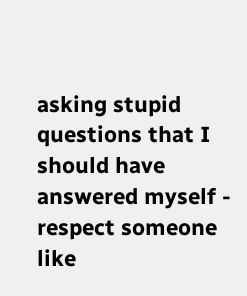asking stupid questions that I should have answered myself - respect someone
like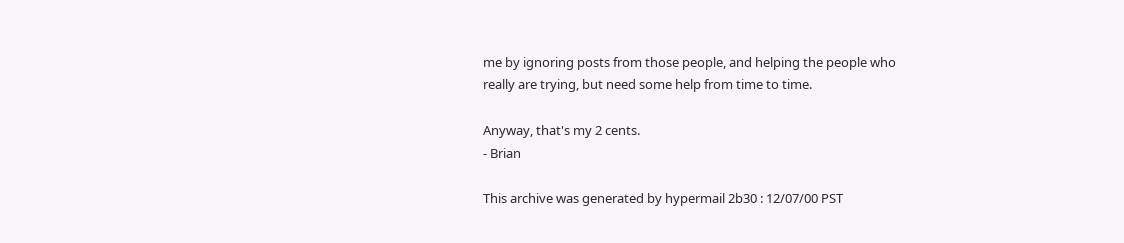me by ignoring posts from those people, and helping the people who
really are trying, but need some help from time to time.

Anyway, that's my 2 cents.
- Brian

This archive was generated by hypermail 2b30 : 12/07/00 PST